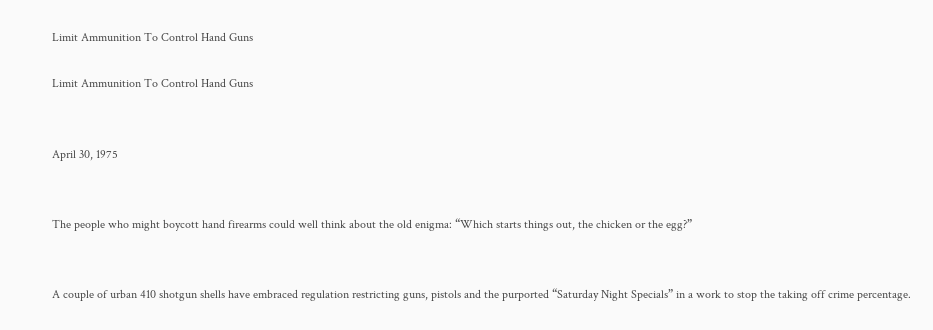Limit Ammunition To Control Hand Guns

Limit Ammunition To Control Hand Guns


April 30, 1975


The people who might boycott hand firearms could well think about the old enigma: “Which starts things out, the chicken or the egg?”


A couple of urban 410 shotgun shells have embraced regulation restricting guns, pistols and the purported “Saturday Night Specials” in a work to stop the taking off crime percentage.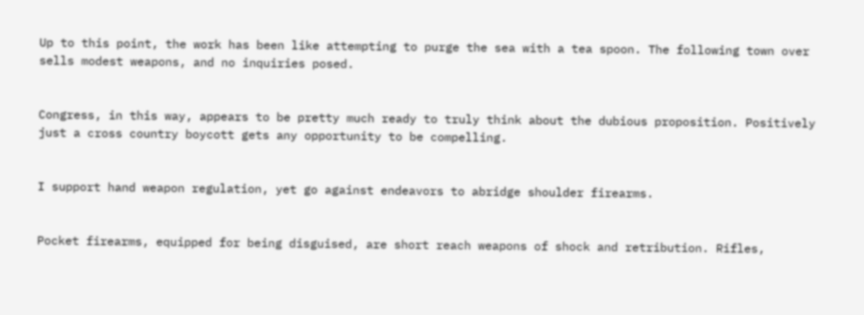Up to this point, the work has been like attempting to purge the sea with a tea spoon. The following town over sells modest weapons, and no inquiries posed.


Congress, in this way, appears to be pretty much ready to truly think about the dubious proposition. Positively just a cross country boycott gets any opportunity to be compelling.


I support hand weapon regulation, yet go against endeavors to abridge shoulder firearms.


Pocket firearms, equipped for being disguised, are short reach weapons of shock and retribution. Rifles,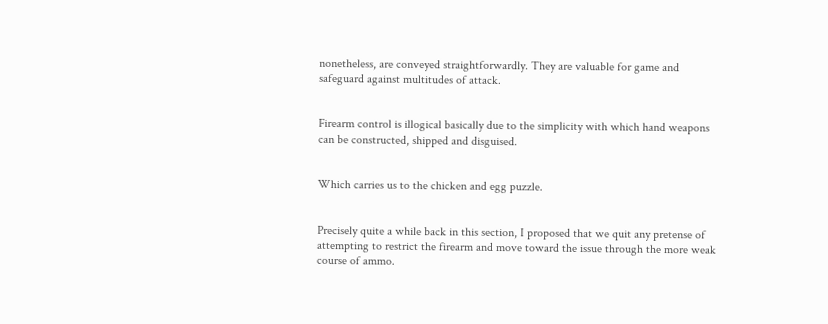nonetheless, are conveyed straightforwardly. They are valuable for game and safeguard against multitudes of attack.


Firearm control is illogical basically due to the simplicity with which hand weapons can be constructed, shipped and disguised.


Which carries us to the chicken and egg puzzle.


Precisely quite a while back in this section, I proposed that we quit any pretense of attempting to restrict the firearm and move toward the issue through the more weak course of ammo.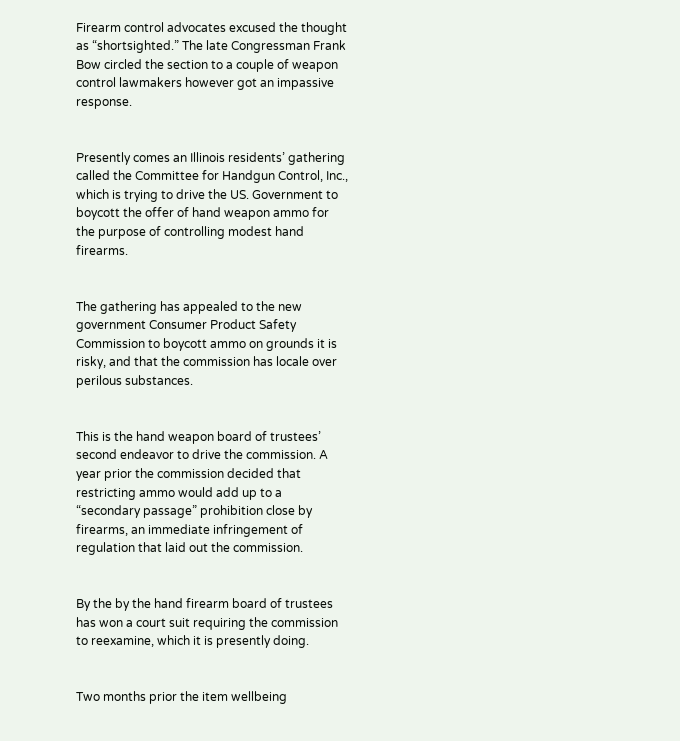Firearm control advocates excused the thought as “shortsighted.” The late Congressman Frank Bow circled the section to a couple of weapon control lawmakers however got an impassive response.


Presently comes an Illinois residents’ gathering called the Committee for Handgun Control, Inc., which is trying to drive the US. Government to boycott the offer of hand weapon ammo for the purpose of controlling modest hand firearms.


The gathering has appealed to the new government Consumer Product Safety Commission to boycott ammo on grounds it is risky, and that the commission has locale over perilous substances.


This is the hand weapon board of trustees’ second endeavor to drive the commission. A year prior the commission decided that restricting ammo would add up to a “secondary passage” prohibition close by firearms, an immediate infringement of regulation that laid out the commission.


By the by the hand firearm board of trustees has won a court suit requiring the commission to reexamine, which it is presently doing.


Two months prior the item wellbeing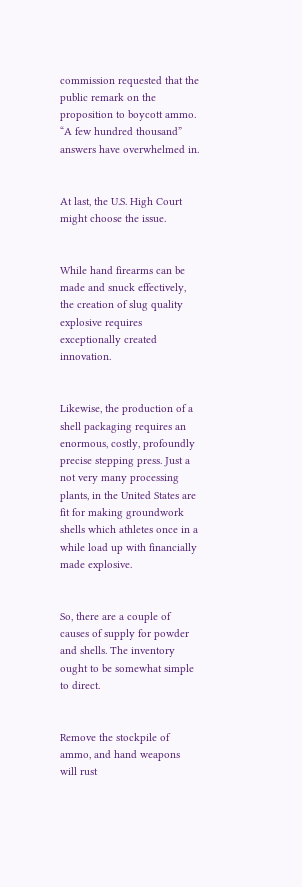commission requested that the public remark on the proposition to boycott ammo. “A few hundred thousand” answers have overwhelmed in.


At last, the U.S. High Court might choose the issue.


While hand firearms can be made and snuck effectively, the creation of slug quality explosive requires exceptionally created innovation.


Likewise, the production of a shell packaging requires an enormous, costly, profoundly precise stepping press. Just a not very many processing plants, in the United States are fit for making groundwork shells which athletes once in a while load up with financially made explosive.


So, there are a couple of causes of supply for powder and shells. The inventory ought to be somewhat simple to direct.


Remove the stockpile of ammo, and hand weapons will rust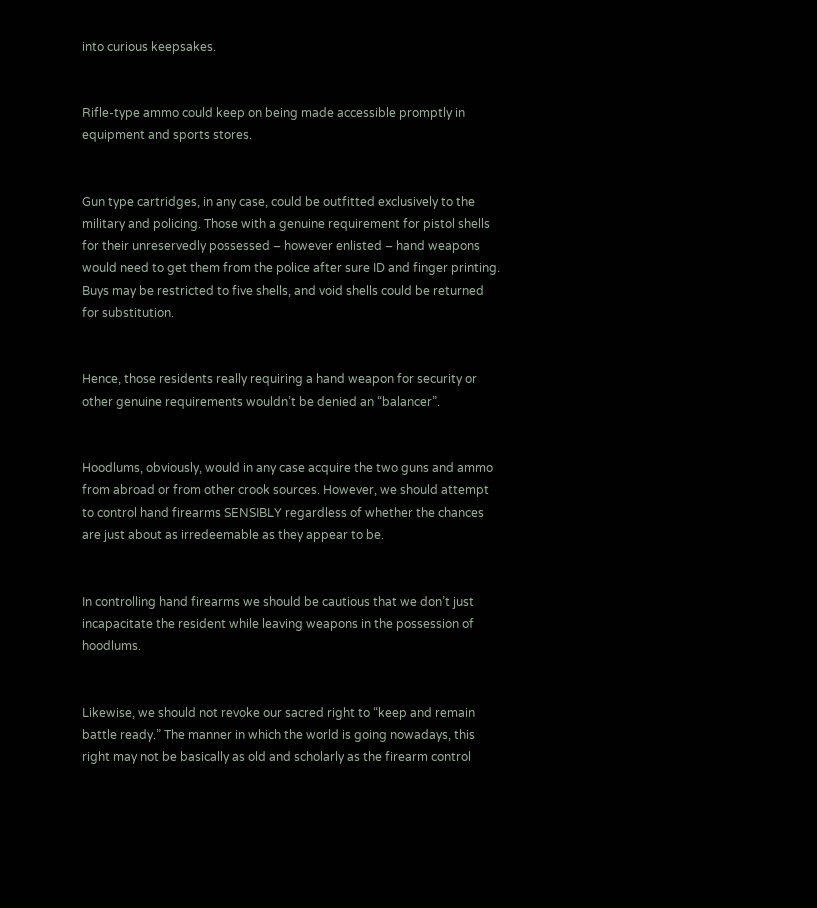into curious keepsakes.


Rifle-type ammo could keep on being made accessible promptly in equipment and sports stores.


Gun type cartridges, in any case, could be outfitted exclusively to the military and policing. Those with a genuine requirement for pistol shells for their unreservedly possessed – however enlisted – hand weapons would need to get them from the police after sure ID and finger printing. Buys may be restricted to five shells, and void shells could be returned for substitution.


Hence, those residents really requiring a hand weapon for security or other genuine requirements wouldn’t be denied an “balancer”.


Hoodlums, obviously, would in any case acquire the two guns and ammo from abroad or from other crook sources. However, we should attempt to control hand firearms SENSIBLY regardless of whether the chances are just about as irredeemable as they appear to be.


In controlling hand firearms we should be cautious that we don’t just incapacitate the resident while leaving weapons in the possession of hoodlums.


Likewise, we should not revoke our sacred right to “keep and remain battle ready.” The manner in which the world is going nowadays, this right may not be basically as old and scholarly as the firearm control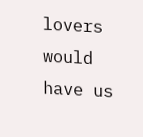lovers would have us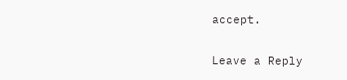accept.

Leave a Reply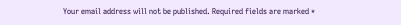Your email address will not be published. Required fields are marked *